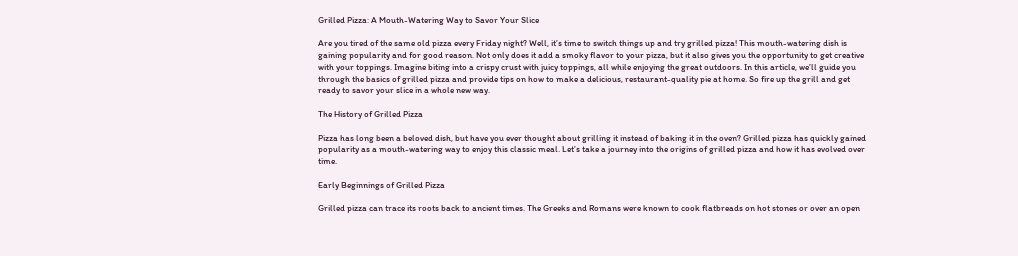Grilled Pizza: A Mouth-Watering Way to Savor Your Slice

Are you tired of the same old pizza every Friday night? Well, it’s time to switch things up and try grilled pizza! This mouth-watering dish is gaining popularity and for good reason. Not only does it add a smoky flavor to your pizza, but it also gives you the opportunity to get creative with your toppings. Imagine biting into a crispy crust with juicy toppings, all while enjoying the great outdoors. In this article, we’ll guide you through the basics of grilled pizza and provide tips on how to make a delicious, restaurant-quality pie at home. So fire up the grill and get ready to savor your slice in a whole new way.

The History of Grilled Pizza

Pizza has long been a beloved dish, but have you ever thought about grilling it instead of baking it in the oven? Grilled pizza has quickly gained popularity as a mouth-watering way to enjoy this classic meal. Let’s take a journey into the origins of grilled pizza and how it has evolved over time.

Early Beginnings of Grilled Pizza

Grilled pizza can trace its roots back to ancient times. The Greeks and Romans were known to cook flatbreads on hot stones or over an open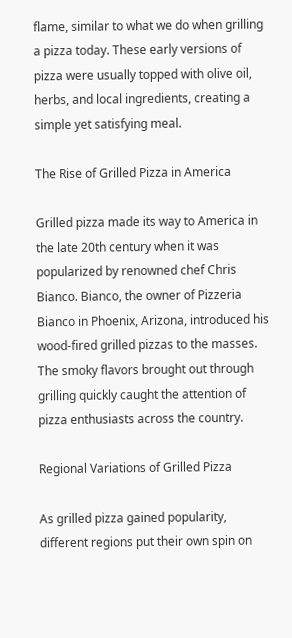flame, similar to what we do when grilling a pizza today. These early versions of pizza were usually topped with olive oil, herbs, and local ingredients, creating a simple yet satisfying meal.

The Rise of Grilled Pizza in America

Grilled pizza made its way to America in the late 20th century when it was popularized by renowned chef Chris Bianco. Bianco, the owner of Pizzeria Bianco in Phoenix, Arizona, introduced his wood-fired grilled pizzas to the masses. The smoky flavors brought out through grilling quickly caught the attention of pizza enthusiasts across the country.

Regional Variations of Grilled Pizza

As grilled pizza gained popularity, different regions put their own spin on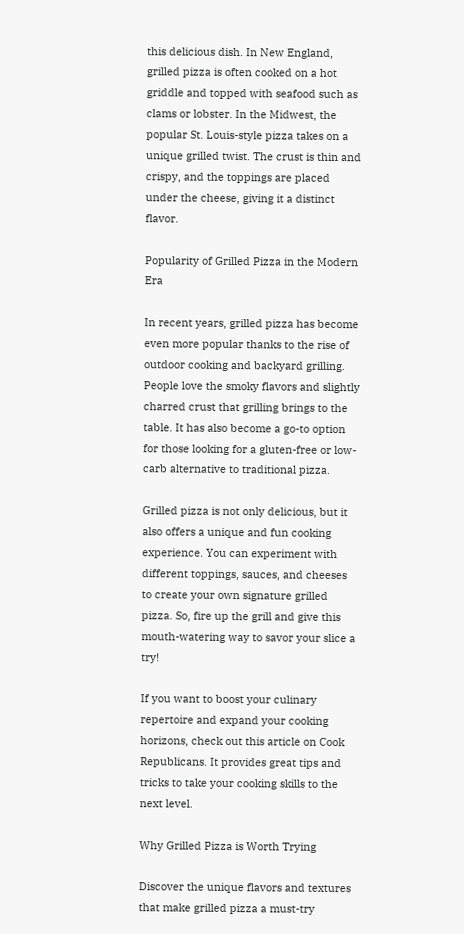this delicious dish. In New England, grilled pizza is often cooked on a hot griddle and topped with seafood such as clams or lobster. In the Midwest, the popular St. Louis-style pizza takes on a unique grilled twist. The crust is thin and crispy, and the toppings are placed under the cheese, giving it a distinct flavor.

Popularity of Grilled Pizza in the Modern Era

In recent years, grilled pizza has become even more popular thanks to the rise of outdoor cooking and backyard grilling. People love the smoky flavors and slightly charred crust that grilling brings to the table. It has also become a go-to option for those looking for a gluten-free or low-carb alternative to traditional pizza.

Grilled pizza is not only delicious, but it also offers a unique and fun cooking experience. You can experiment with different toppings, sauces, and cheeses to create your own signature grilled pizza. So, fire up the grill and give this mouth-watering way to savor your slice a try!

If you want to boost your culinary repertoire and expand your cooking horizons, check out this article on Cook Republicans. It provides great tips and tricks to take your cooking skills to the next level.

Why Grilled Pizza is Worth Trying

Discover the unique flavors and textures that make grilled pizza a must-try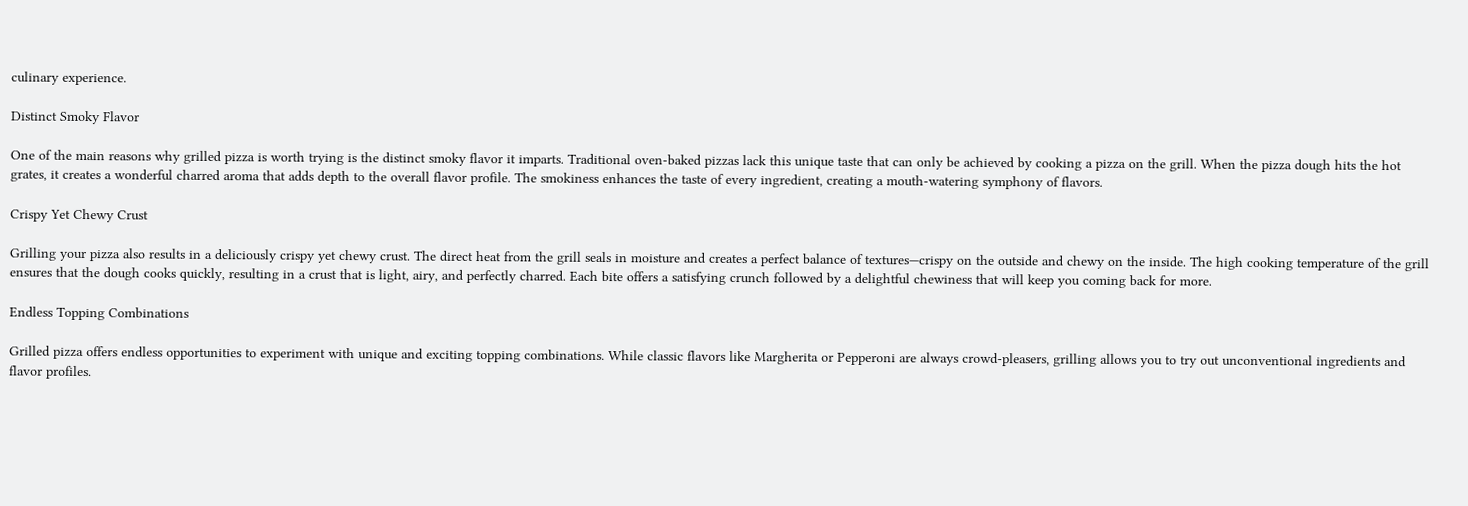culinary experience.

Distinct Smoky Flavor

One of the main reasons why grilled pizza is worth trying is the distinct smoky flavor it imparts. Traditional oven-baked pizzas lack this unique taste that can only be achieved by cooking a pizza on the grill. When the pizza dough hits the hot grates, it creates a wonderful charred aroma that adds depth to the overall flavor profile. The smokiness enhances the taste of every ingredient, creating a mouth-watering symphony of flavors.

Crispy Yet Chewy Crust

Grilling your pizza also results in a deliciously crispy yet chewy crust. The direct heat from the grill seals in moisture and creates a perfect balance of textures—crispy on the outside and chewy on the inside. The high cooking temperature of the grill ensures that the dough cooks quickly, resulting in a crust that is light, airy, and perfectly charred. Each bite offers a satisfying crunch followed by a delightful chewiness that will keep you coming back for more.

Endless Topping Combinations

Grilled pizza offers endless opportunities to experiment with unique and exciting topping combinations. While classic flavors like Margherita or Pepperoni are always crowd-pleasers, grilling allows you to try out unconventional ingredients and flavor profiles.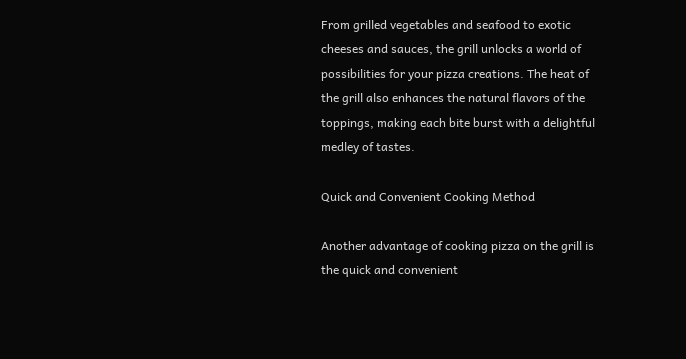From grilled vegetables and seafood to exotic cheeses and sauces, the grill unlocks a world of possibilities for your pizza creations. The heat of the grill also enhances the natural flavors of the toppings, making each bite burst with a delightful medley of tastes.

Quick and Convenient Cooking Method

Another advantage of cooking pizza on the grill is the quick and convenient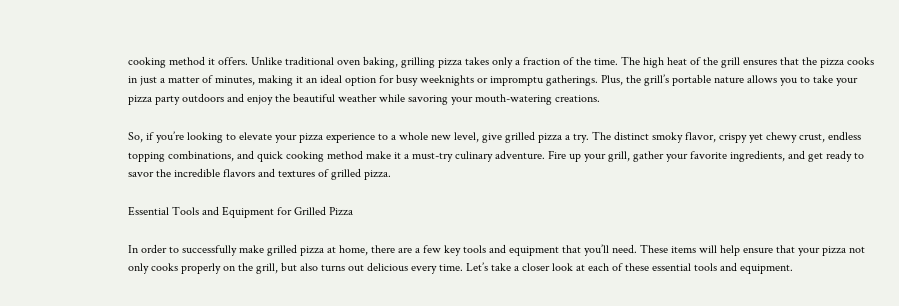cooking method it offers. Unlike traditional oven baking, grilling pizza takes only a fraction of the time. The high heat of the grill ensures that the pizza cooks in just a matter of minutes, making it an ideal option for busy weeknights or impromptu gatherings. Plus, the grill’s portable nature allows you to take your pizza party outdoors and enjoy the beautiful weather while savoring your mouth-watering creations.

So, if you’re looking to elevate your pizza experience to a whole new level, give grilled pizza a try. The distinct smoky flavor, crispy yet chewy crust, endless topping combinations, and quick cooking method make it a must-try culinary adventure. Fire up your grill, gather your favorite ingredients, and get ready to savor the incredible flavors and textures of grilled pizza.

Essential Tools and Equipment for Grilled Pizza

In order to successfully make grilled pizza at home, there are a few key tools and equipment that you’ll need. These items will help ensure that your pizza not only cooks properly on the grill, but also turns out delicious every time. Let’s take a closer look at each of these essential tools and equipment.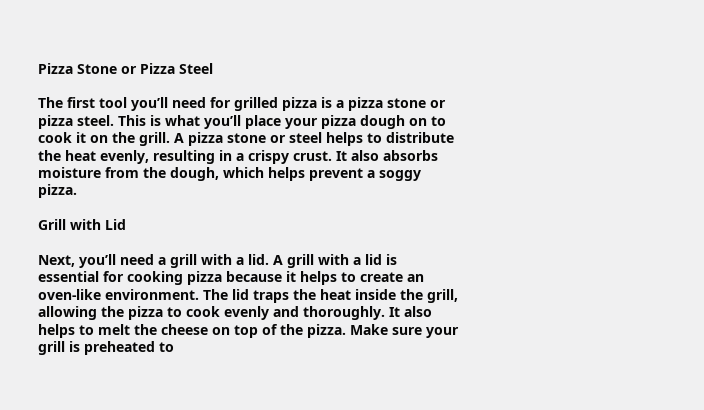Pizza Stone or Pizza Steel

The first tool you’ll need for grilled pizza is a pizza stone or pizza steel. This is what you’ll place your pizza dough on to cook it on the grill. A pizza stone or steel helps to distribute the heat evenly, resulting in a crispy crust. It also absorbs moisture from the dough, which helps prevent a soggy pizza.

Grill with Lid

Next, you’ll need a grill with a lid. A grill with a lid is essential for cooking pizza because it helps to create an oven-like environment. The lid traps the heat inside the grill, allowing the pizza to cook evenly and thoroughly. It also helps to melt the cheese on top of the pizza. Make sure your grill is preheated to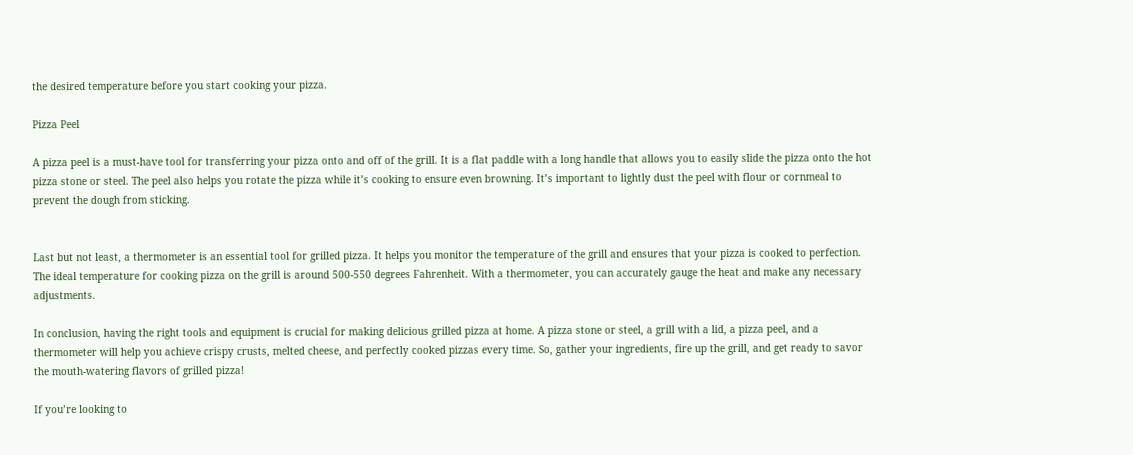the desired temperature before you start cooking your pizza.

Pizza Peel

A pizza peel is a must-have tool for transferring your pizza onto and off of the grill. It is a flat paddle with a long handle that allows you to easily slide the pizza onto the hot pizza stone or steel. The peel also helps you rotate the pizza while it’s cooking to ensure even browning. It’s important to lightly dust the peel with flour or cornmeal to prevent the dough from sticking.


Last but not least, a thermometer is an essential tool for grilled pizza. It helps you monitor the temperature of the grill and ensures that your pizza is cooked to perfection. The ideal temperature for cooking pizza on the grill is around 500-550 degrees Fahrenheit. With a thermometer, you can accurately gauge the heat and make any necessary adjustments.

In conclusion, having the right tools and equipment is crucial for making delicious grilled pizza at home. A pizza stone or steel, a grill with a lid, a pizza peel, and a thermometer will help you achieve crispy crusts, melted cheese, and perfectly cooked pizzas every time. So, gather your ingredients, fire up the grill, and get ready to savor the mouth-watering flavors of grilled pizza!

If you’re looking to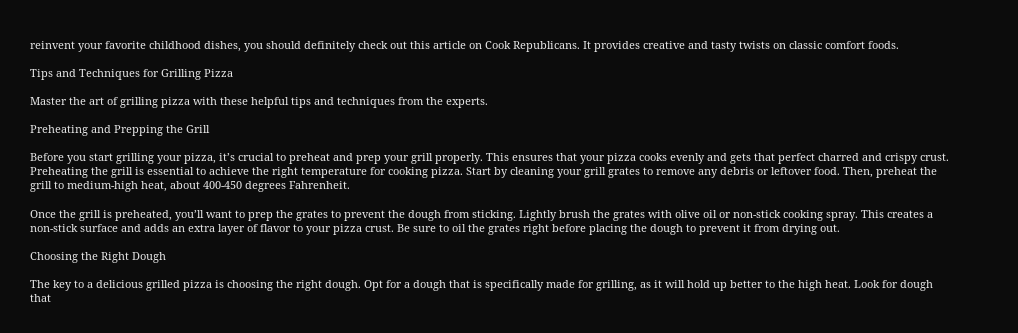reinvent your favorite childhood dishes, you should definitely check out this article on Cook Republicans. It provides creative and tasty twists on classic comfort foods.

Tips and Techniques for Grilling Pizza

Master the art of grilling pizza with these helpful tips and techniques from the experts.

Preheating and Prepping the Grill

Before you start grilling your pizza, it’s crucial to preheat and prep your grill properly. This ensures that your pizza cooks evenly and gets that perfect charred and crispy crust. Preheating the grill is essential to achieve the right temperature for cooking pizza. Start by cleaning your grill grates to remove any debris or leftover food. Then, preheat the grill to medium-high heat, about 400-450 degrees Fahrenheit.

Once the grill is preheated, you’ll want to prep the grates to prevent the dough from sticking. Lightly brush the grates with olive oil or non-stick cooking spray. This creates a non-stick surface and adds an extra layer of flavor to your pizza crust. Be sure to oil the grates right before placing the dough to prevent it from drying out.

Choosing the Right Dough

The key to a delicious grilled pizza is choosing the right dough. Opt for a dough that is specifically made for grilling, as it will hold up better to the high heat. Look for dough that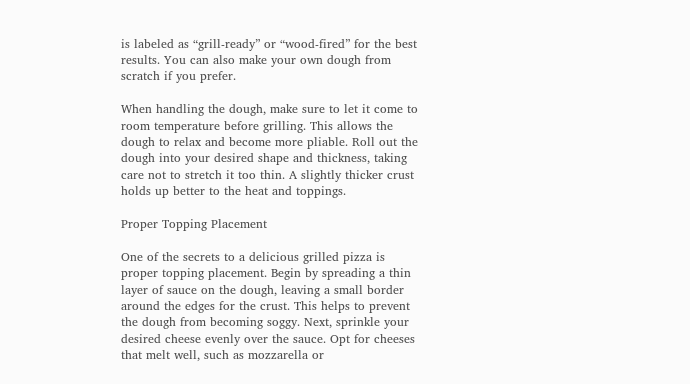is labeled as “grill-ready” or “wood-fired” for the best results. You can also make your own dough from scratch if you prefer.

When handling the dough, make sure to let it come to room temperature before grilling. This allows the dough to relax and become more pliable. Roll out the dough into your desired shape and thickness, taking care not to stretch it too thin. A slightly thicker crust holds up better to the heat and toppings.

Proper Topping Placement

One of the secrets to a delicious grilled pizza is proper topping placement. Begin by spreading a thin layer of sauce on the dough, leaving a small border around the edges for the crust. This helps to prevent the dough from becoming soggy. Next, sprinkle your desired cheese evenly over the sauce. Opt for cheeses that melt well, such as mozzarella or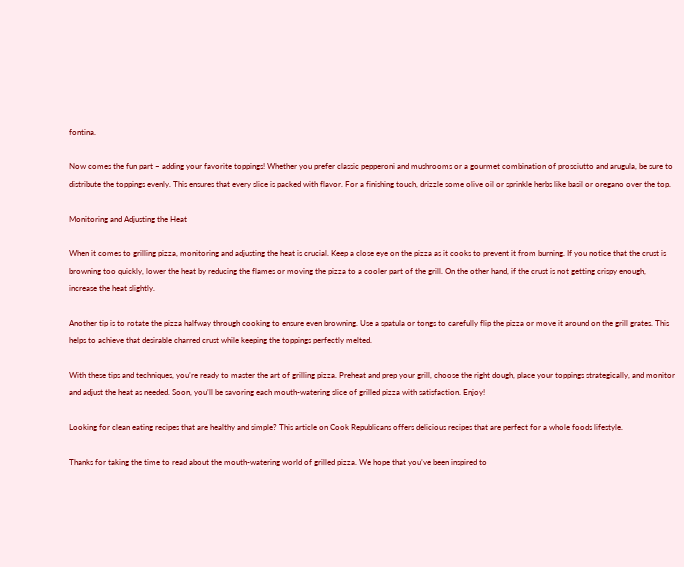fontina.

Now comes the fun part – adding your favorite toppings! Whether you prefer classic pepperoni and mushrooms or a gourmet combination of prosciutto and arugula, be sure to distribute the toppings evenly. This ensures that every slice is packed with flavor. For a finishing touch, drizzle some olive oil or sprinkle herbs like basil or oregano over the top.

Monitoring and Adjusting the Heat

When it comes to grilling pizza, monitoring and adjusting the heat is crucial. Keep a close eye on the pizza as it cooks to prevent it from burning. If you notice that the crust is browning too quickly, lower the heat by reducing the flames or moving the pizza to a cooler part of the grill. On the other hand, if the crust is not getting crispy enough, increase the heat slightly.

Another tip is to rotate the pizza halfway through cooking to ensure even browning. Use a spatula or tongs to carefully flip the pizza or move it around on the grill grates. This helps to achieve that desirable charred crust while keeping the toppings perfectly melted.

With these tips and techniques, you’re ready to master the art of grilling pizza. Preheat and prep your grill, choose the right dough, place your toppings strategically, and monitor and adjust the heat as needed. Soon, you’ll be savoring each mouth-watering slice of grilled pizza with satisfaction. Enjoy!

Looking for clean eating recipes that are healthy and simple? This article on Cook Republicans offers delicious recipes that are perfect for a whole foods lifestyle.

Thanks for taking the time to read about the mouth-watering world of grilled pizza. We hope that you’ve been inspired to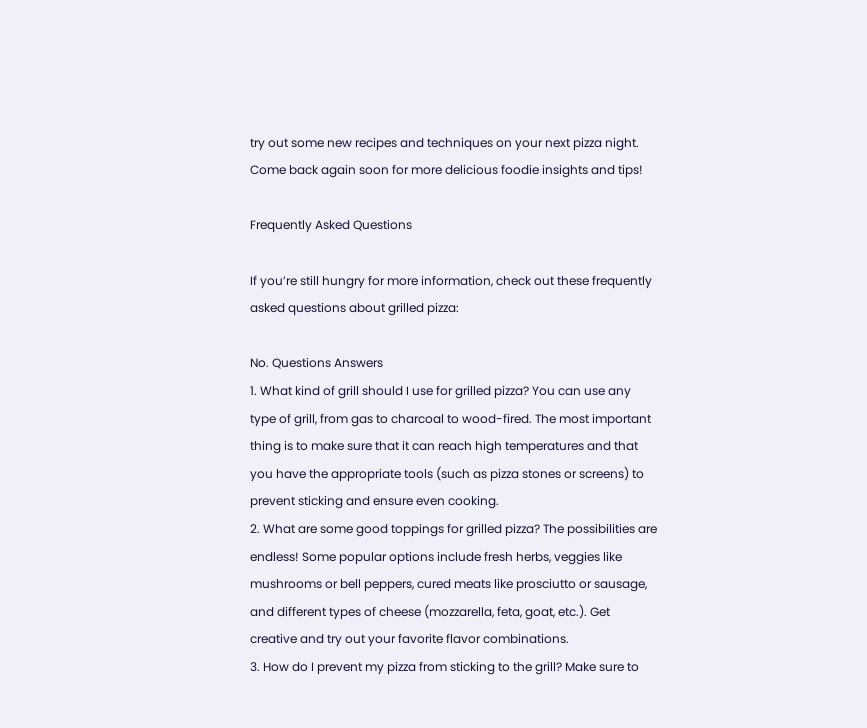try out some new recipes and techniques on your next pizza night. Come back again soon for more delicious foodie insights and tips!

Frequently Asked Questions

If you’re still hungry for more information, check out these frequently asked questions about grilled pizza:

No. Questions Answers
1. What kind of grill should I use for grilled pizza? You can use any type of grill, from gas to charcoal to wood-fired. The most important thing is to make sure that it can reach high temperatures and that you have the appropriate tools (such as pizza stones or screens) to prevent sticking and ensure even cooking.
2. What are some good toppings for grilled pizza? The possibilities are endless! Some popular options include fresh herbs, veggies like mushrooms or bell peppers, cured meats like prosciutto or sausage, and different types of cheese (mozzarella, feta, goat, etc.). Get creative and try out your favorite flavor combinations.
3. How do I prevent my pizza from sticking to the grill? Make sure to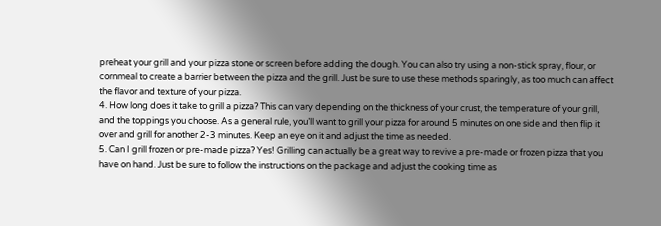preheat your grill and your pizza stone or screen before adding the dough. You can also try using a non-stick spray, flour, or cornmeal to create a barrier between the pizza and the grill. Just be sure to use these methods sparingly, as too much can affect the flavor and texture of your pizza.
4. How long does it take to grill a pizza? This can vary depending on the thickness of your crust, the temperature of your grill, and the toppings you choose. As a general rule, you’ll want to grill your pizza for around 5 minutes on one side and then flip it over and grill for another 2-3 minutes. Keep an eye on it and adjust the time as needed.
5. Can I grill frozen or pre-made pizza? Yes! Grilling can actually be a great way to revive a pre-made or frozen pizza that you have on hand. Just be sure to follow the instructions on the package and adjust the cooking time as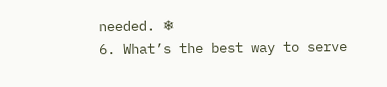needed. ❄
6. What’s the best way to serve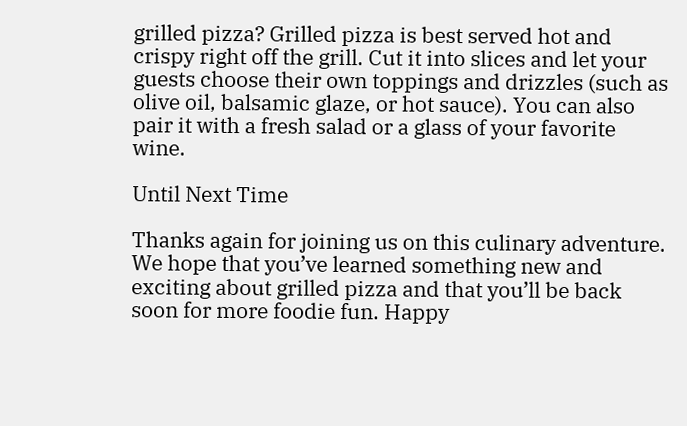grilled pizza? Grilled pizza is best served hot and crispy right off the grill. Cut it into slices and let your guests choose their own toppings and drizzles (such as olive oil, balsamic glaze, or hot sauce). You can also pair it with a fresh salad or a glass of your favorite wine.

Until Next Time

Thanks again for joining us on this culinary adventure. We hope that you’ve learned something new and exciting about grilled pizza and that you’ll be back soon for more foodie fun. Happy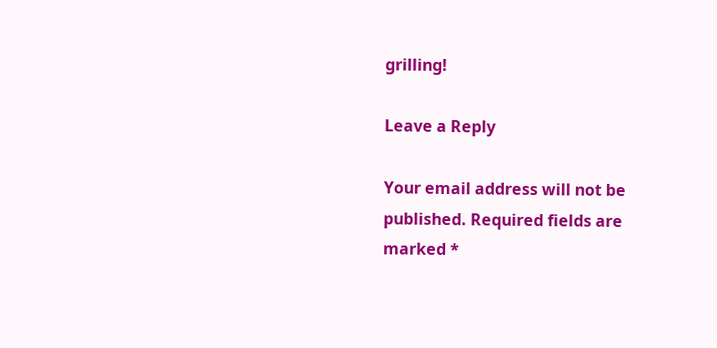grilling!

Leave a Reply

Your email address will not be published. Required fields are marked *